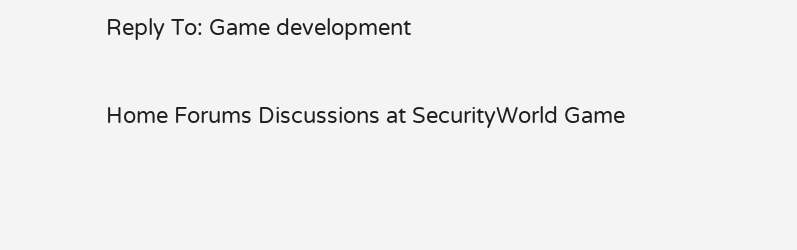Reply To: Game development

Home Forums Discussions at SecurityWorld Game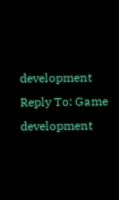development Reply To: Game development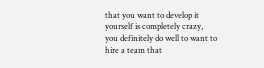that you want to develop it yourself is completely crazy, you definitely do well to want to hire a team that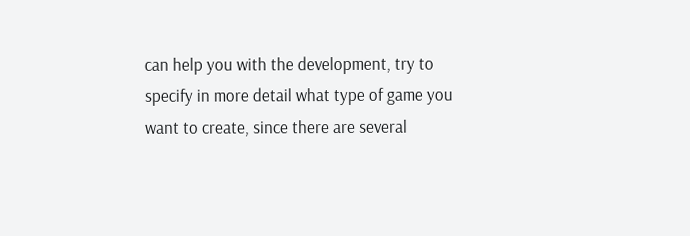can help you with the development, try to specify in more detail what type of game you want to create, since there are several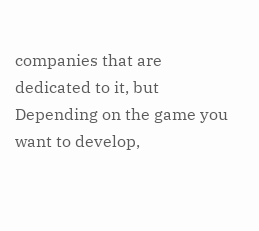companies that are dedicated to it, but Depending on the game you want to develop,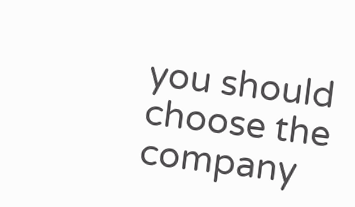you should choose the company